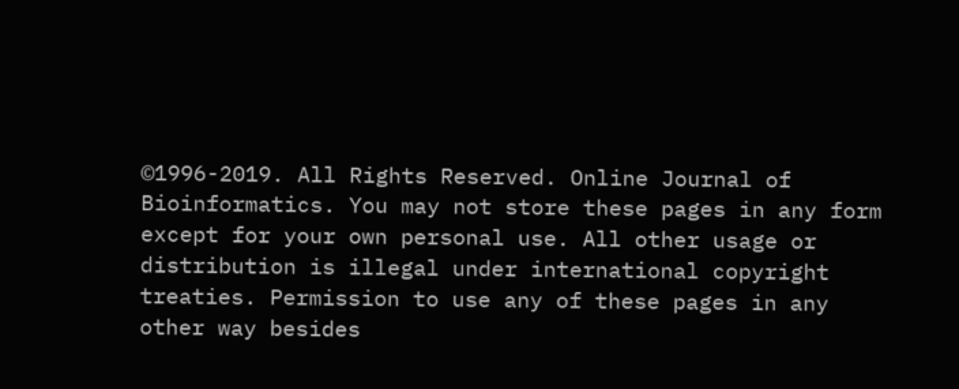©1996-2019. All Rights Reserved. Online Journal of Bioinformatics. You may not store these pages in any form except for your own personal use. All other usage or distribution is illegal under international copyright treaties. Permission to use any of these pages in any other way besides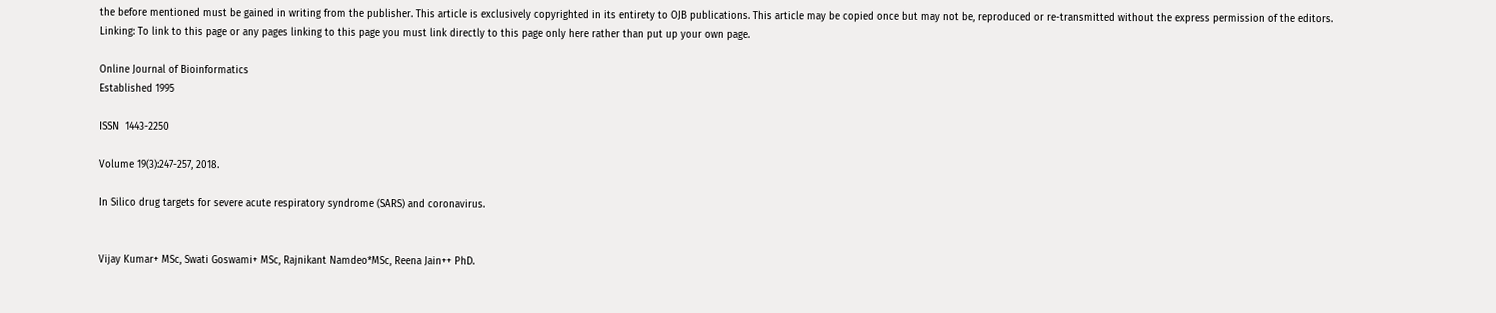the before mentioned must be gained in writing from the publisher. This article is exclusively copyrighted in its entirety to OJB publications. This article may be copied once but may not be, reproduced or re-transmitted without the express permission of the editors. Linking: To link to this page or any pages linking to this page you must link directly to this page only here rather than put up your own page.

Online Journal of Bioinformatics
Established 1995

ISSN  1443-2250

Volume 19(3):247-257, 2018.

In Silico drug targets for severe acute respiratory syndrome (SARS) and coronavirus.


Vijay Kumar+ MSc, Swati Goswami+ MSc, Rajnikant Namdeo*MSc, Reena Jain++ PhD.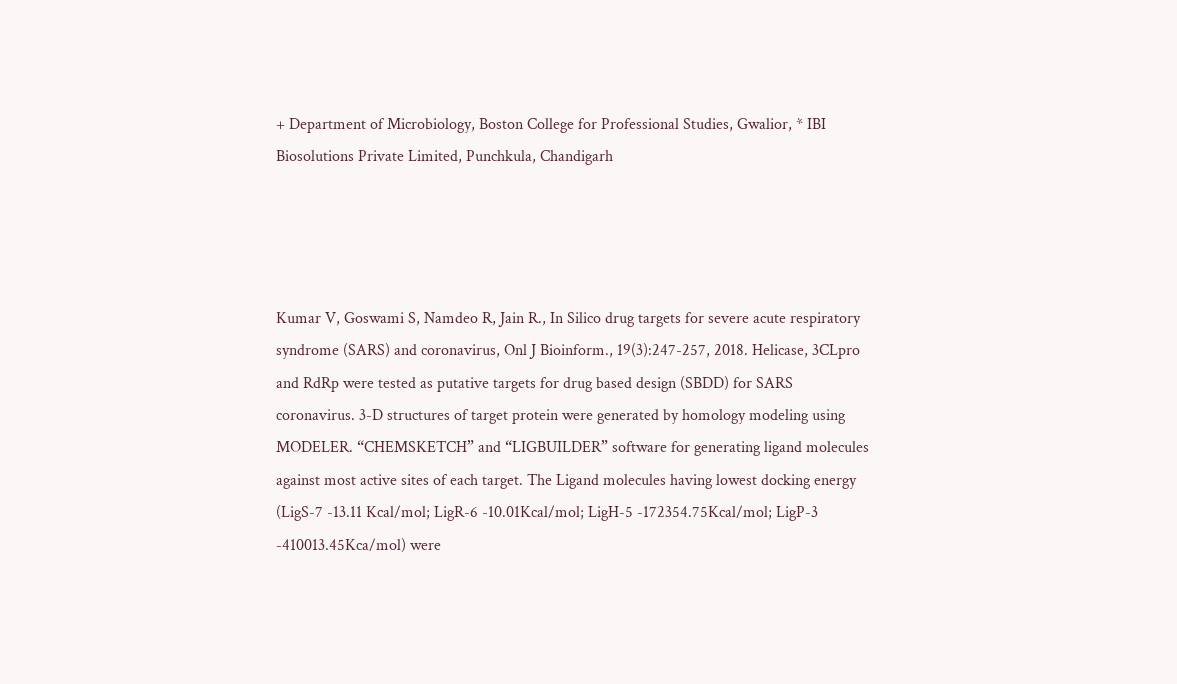+ Department of Microbiology, Boston College for Professional Studies, Gwalior, * IBI Biosolutions Private Limited, Punchkula, Chandigarh




Kumar V, Goswami S, Namdeo R, Jain R., In Silico drug targets for severe acute respiratory syndrome (SARS) and coronavirus, Onl J Bioinform., 19(3):247-257, 2018. Helicase, 3CLpro and RdRp were tested as putative targets for drug based design (SBDD) for SARS coronavirus. 3-D structures of target protein were generated by homology modeling using MODELER. “CHEMSKETCH” and “LIGBUILDER” software for generating ligand molecules against most active sites of each target. The Ligand molecules having lowest docking energy (LigS-7 -13.11 Kcal/mol; LigR-6 -10.01Kcal/mol; LigH-5 -172354.75Kcal/mol; LigP-3 -410013.45Kca/mol) were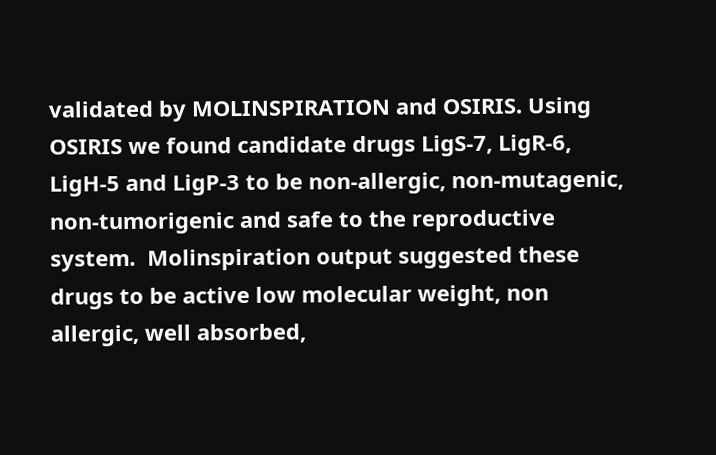validated by MOLINSPIRATION and OSIRIS. Using OSIRIS we found candidate drugs LigS-7, LigR-6, LigH-5 and LigP-3 to be non-allergic, non-mutagenic, non-tumorigenic and safe to the reproductive system.  Molinspiration output suggested these drugs to be active low molecular weight, non allergic, well absorbed,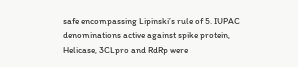safe encompassing Lipinski’s rule of 5. IUPAC denominations active against spike protein, Helicase, 3CLpro and RdRp were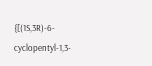{[(1S,3R)-6-cyclopentyl-1,3-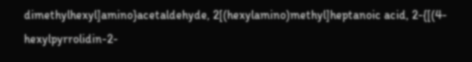dimethylhexyl]amino}acetaldehyde, 2[(hexylamino)methyl]heptanoic acid, 2-{[(4-hexylpyrrolidin-2-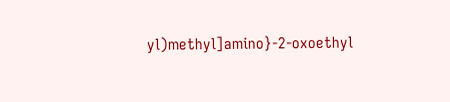yl)methyl]amino}-2-oxoethyl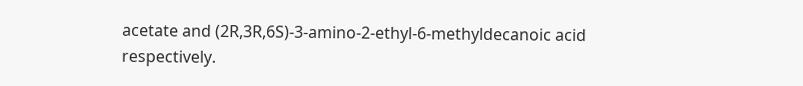acetate and (2R,3R,6S)-3-amino-2-ethyl-6-methyldecanoic acid respectively.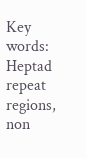Key words: Heptad repeat regions, non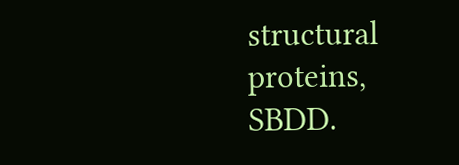structural proteins, SBDD.